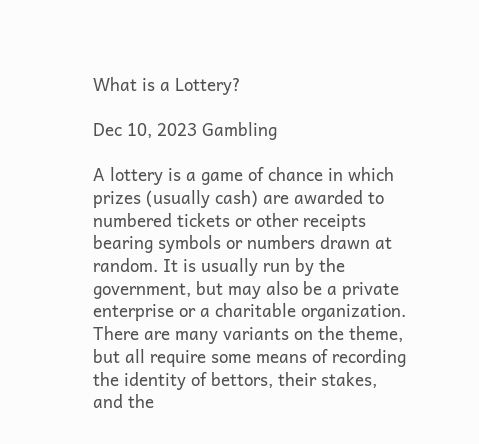What is a Lottery?

Dec 10, 2023 Gambling

A lottery is a game of chance in which prizes (usually cash) are awarded to numbered tickets or other receipts bearing symbols or numbers drawn at random. It is usually run by the government, but may also be a private enterprise or a charitable organization. There are many variants on the theme, but all require some means of recording the identity of bettors, their stakes, and the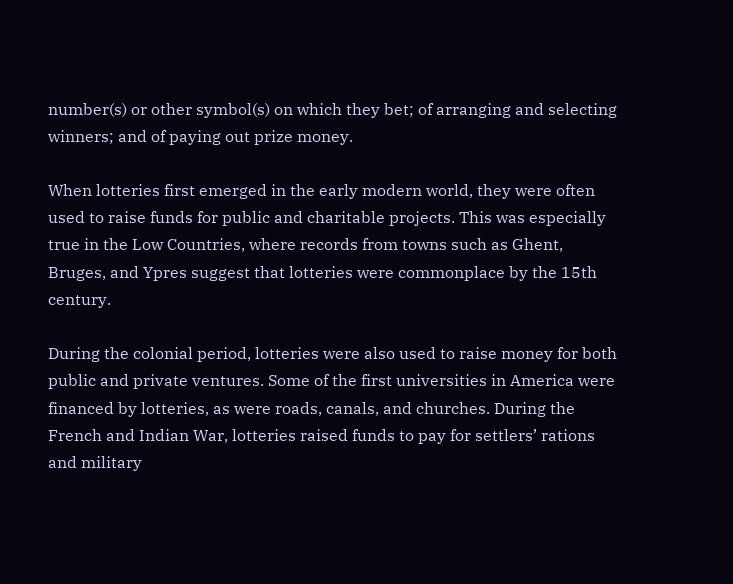number(s) or other symbol(s) on which they bet; of arranging and selecting winners; and of paying out prize money.

When lotteries first emerged in the early modern world, they were often used to raise funds for public and charitable projects. This was especially true in the Low Countries, where records from towns such as Ghent, Bruges, and Ypres suggest that lotteries were commonplace by the 15th century.

During the colonial period, lotteries were also used to raise money for both public and private ventures. Some of the first universities in America were financed by lotteries, as were roads, canals, and churches. During the French and Indian War, lotteries raised funds to pay for settlers’ rations and military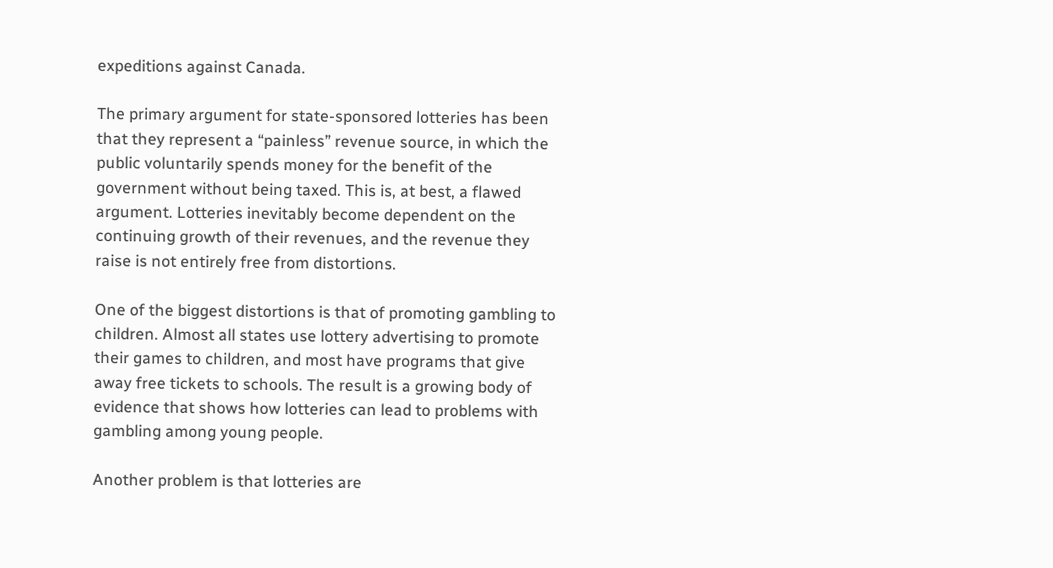expeditions against Canada.

The primary argument for state-sponsored lotteries has been that they represent a “painless” revenue source, in which the public voluntarily spends money for the benefit of the government without being taxed. This is, at best, a flawed argument. Lotteries inevitably become dependent on the continuing growth of their revenues, and the revenue they raise is not entirely free from distortions.

One of the biggest distortions is that of promoting gambling to children. Almost all states use lottery advertising to promote their games to children, and most have programs that give away free tickets to schools. The result is a growing body of evidence that shows how lotteries can lead to problems with gambling among young people.

Another problem is that lotteries are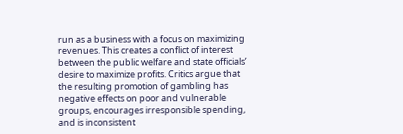run as a business with a focus on maximizing revenues. This creates a conflict of interest between the public welfare and state officials’ desire to maximize profits. Critics argue that the resulting promotion of gambling has negative effects on poor and vulnerable groups, encourages irresponsible spending, and is inconsistent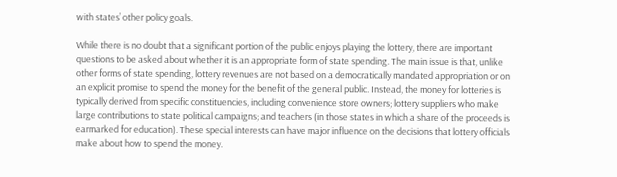with states’ other policy goals.

While there is no doubt that a significant portion of the public enjoys playing the lottery, there are important questions to be asked about whether it is an appropriate form of state spending. The main issue is that, unlike other forms of state spending, lottery revenues are not based on a democratically mandated appropriation or on an explicit promise to spend the money for the benefit of the general public. Instead, the money for lotteries is typically derived from specific constituencies, including convenience store owners; lottery suppliers who make large contributions to state political campaigns; and teachers (in those states in which a share of the proceeds is earmarked for education). These special interests can have major influence on the decisions that lottery officials make about how to spend the money.